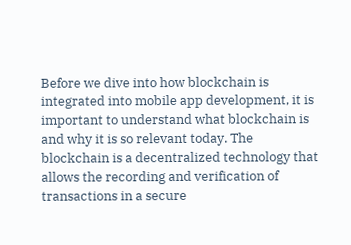Before we dive into how blockchain is integrated into mobile app development, it is important to understand what blockchain is and why it is so relevant today. The blockchain is a decentralized technology that allows the recording and verification of transactions in a secure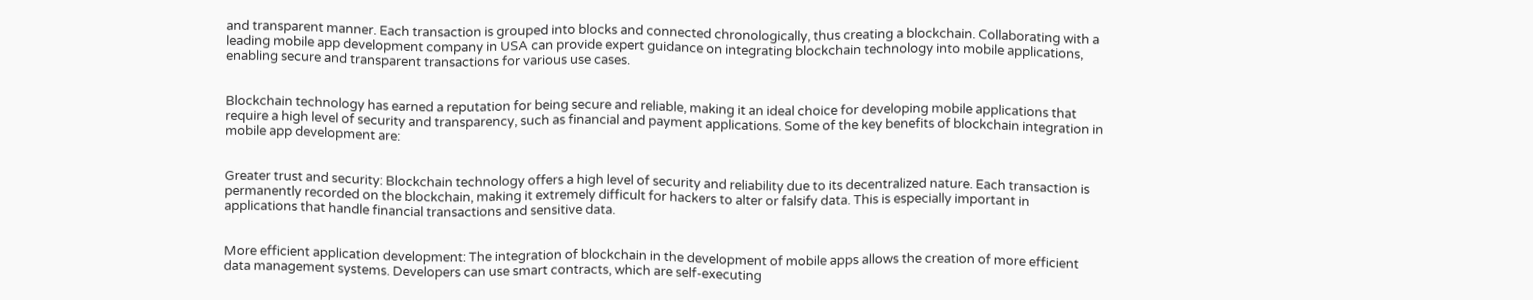and transparent manner. Each transaction is grouped into blocks and connected chronologically, thus creating a blockchain. Collaborating with a leading mobile app development company in USA can provide expert guidance on integrating blockchain technology into mobile applications, enabling secure and transparent transactions for various use cases.


Blockchain technology has earned a reputation for being secure and reliable, making it an ideal choice for developing mobile applications that require a high level of security and transparency, such as financial and payment applications. Some of the key benefits of blockchain integration in mobile app development are:


Greater trust and security: Blockchain technology offers a high level of security and reliability due to its decentralized nature. Each transaction is permanently recorded on the blockchain, making it extremely difficult for hackers to alter or falsify data. This is especially important in applications that handle financial transactions and sensitive data.


More efficient application development: The integration of blockchain in the development of mobile apps allows the creation of more efficient data management systems. Developers can use smart contracts, which are self-executing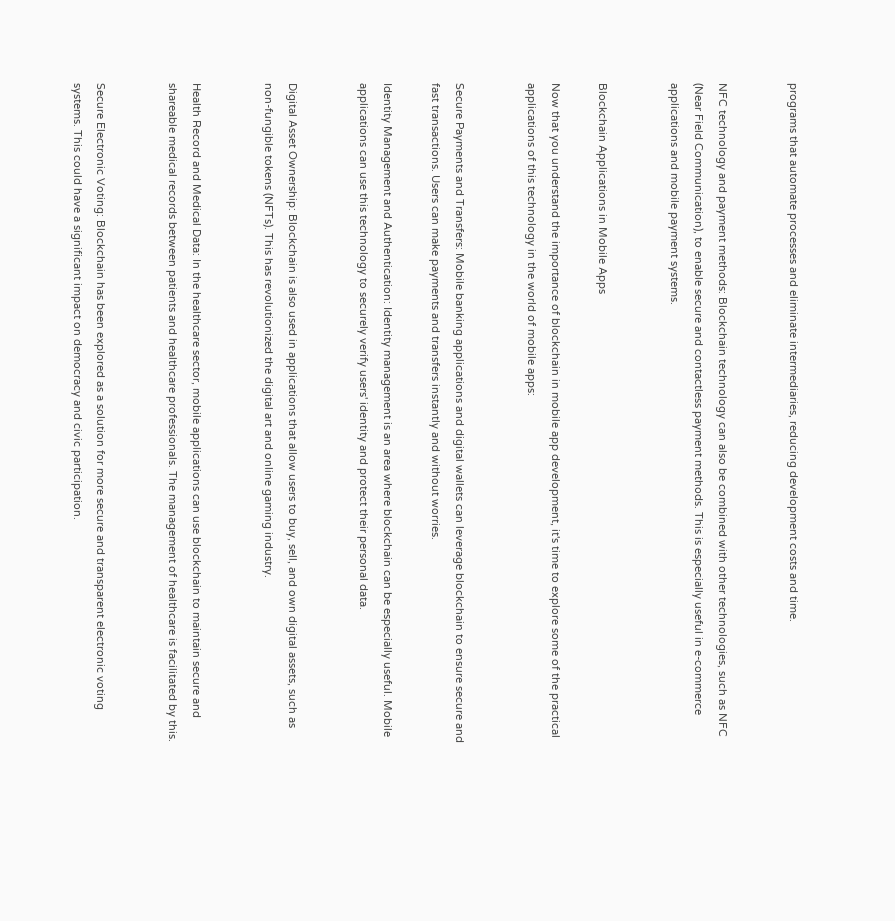programs that automate processes and eliminate intermediaries, reducing development costs and time.


NFC technology and payment methods: Blockchain technology can also be combined with other technologies, such as NFC (Near Field Communication), to enable secure and contactless payment methods. This is especially useful in e-commerce applications and mobile payment systems.


Blockchain Applications in Mobile Apps

Now that you understand the importance of blockchain in mobile app development, it's time to explore some of the practical applications of this technology in the world of mobile apps:


Secure Payments and Transfers: Mobile banking applications and digital wallets can leverage blockchain to ensure secure and fast transactions. Users can make payments and transfers instantly and without worries.

Identity Management and Authentication: Identity management is an area where blockchain can be especially useful. Mobile applications can use this technology to securely verify users' identity and protect their personal data.


Digital Asset Ownership: Blockchain is also used in applications that allow users to buy, sell, and own digital assets, such as non-fungible tokens (NFTs). This has revolutionized the digital art and online gaming industry.


Health Record and Medical Data: In the healthcare sector, mobile applications can use blockchain to maintain secure and shareable medical records between patients and healthcare professionals. The management of healthcare is facilitated by this.


Secure Electronic Voting: Blockchain has been explored as a solution for more secure and transparent electronic voting systems. This could have a significant impact on democracy and civic participation.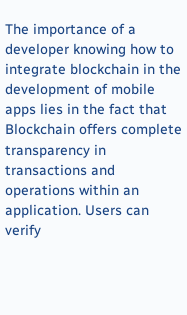The importance of a developer knowing how to integrate blockchain in the development of mobile apps lies in the fact that Blockchain offers complete transparency in transactions and operations within an application. Users can verify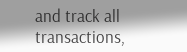and track all transactions,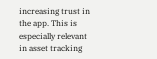increasing trust in the app. This is especially relevant in asset tracking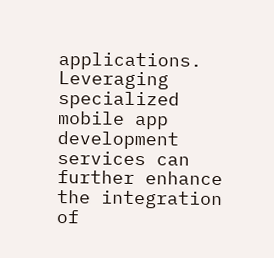applications. Leveraging specialized mobile app development services can further enhance the integration of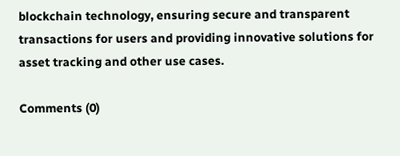blockchain technology, ensuring secure and transparent transactions for users and providing innovative solutions for asset tracking and other use cases.

Comments (0)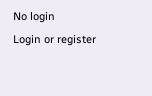No login
Login or register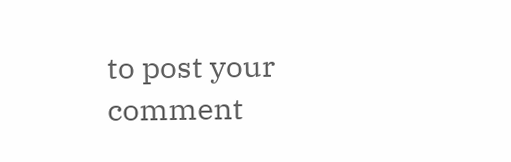to post your comment